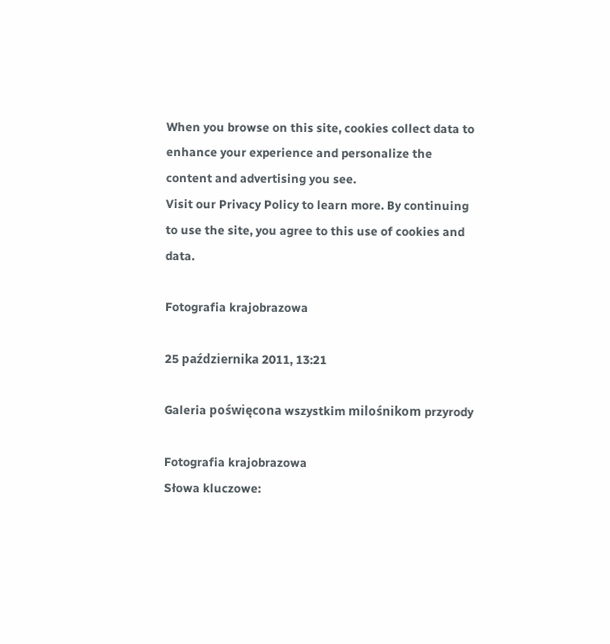When you browse on this site, cookies collect data to enhance your experience and personalize the content and advertising you see.
Visit our Privacy Policy to learn more. By continuing to use the site, you agree to this use of cookies and data.

Fotografia krajobrazowa

25 października 2011, 13:21

Galeria poświęcona wszystkim milośnikom przyrody

Fotografia krajobrazowa
Słowa kluczowe: